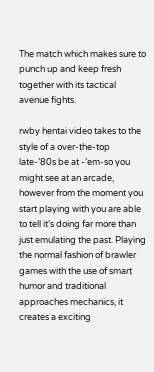The match which makes sure to punch up and keep fresh together with its tactical avenue fights.

rwby hentai video takes to the style of a over-the-top late-’80s be at -’em-so you might see at an arcade, however from the moment you start playing with you are able to tell it’s doing far more than just emulating the past. Playing the normal fashion of brawler games with the use of smart humor and traditional approaches mechanics, it creates a exciting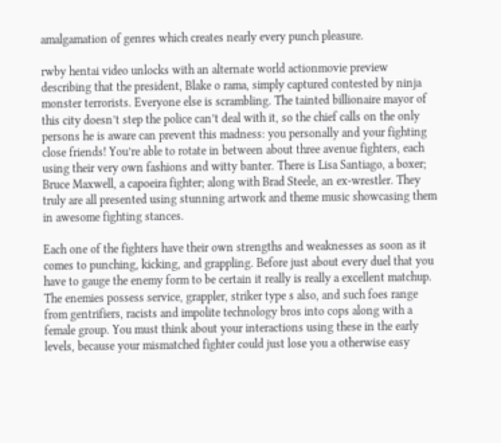amalgamation of genres which creates nearly every punch pleasure.

rwby hentai video unlocks with an alternate world actionmovie preview describing that the president, Blake o rama, simply captured contested by ninja monster terrorists. Everyone else is scrambling. The tainted billionaire mayor of this city doesn’t step the police can’t deal with it, so the chief calls on the only persons he is aware can prevent this madness: you personally and your fighting close friends! You’re able to rotate in between about three avenue fighters, each using their very own fashions and witty banter. There is Lisa Santiago, a boxer; Bruce Maxwell, a capoeira fighter; along with Brad Steele, an ex-wrestler. They truly are all presented using stunning artwork and theme music showcasing them in awesome fighting stances.

Each one of the fighters have their own strengths and weaknesses as soon as it comes to punching, kicking, and grappling. Before just about every duel that you have to gauge the enemy form to be certain it really is really a excellent matchup. The enemies possess service, grappler, striker type s also, and such foes range from gentrifiers, racists and impolite technology bros into cops along with a female group. You must think about your interactions using these in the early levels, because your mismatched fighter could just lose you a otherwise easy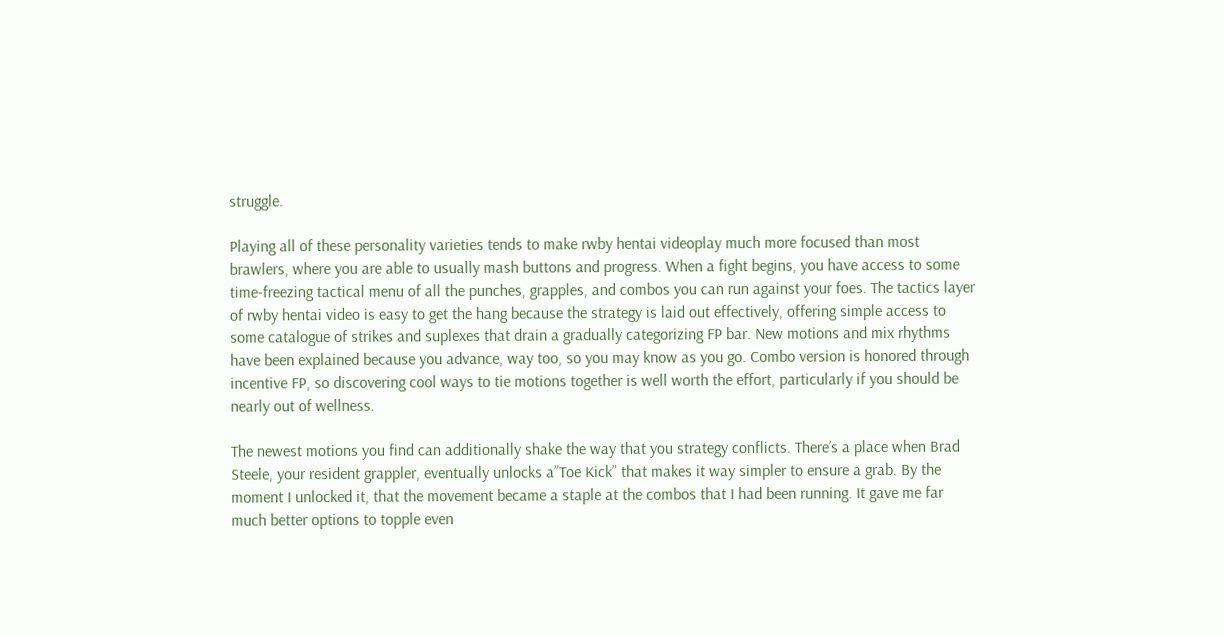struggle.

Playing all of these personality varieties tends to make rwby hentai videoplay much more focused than most brawlers, where you are able to usually mash buttons and progress. When a fight begins, you have access to some time-freezing tactical menu of all the punches, grapples, and combos you can run against your foes. The tactics layer of rwby hentai video is easy to get the hang because the strategy is laid out effectively, offering simple access to some catalogue of strikes and suplexes that drain a gradually categorizing FP bar. New motions and mix rhythms have been explained because you advance, way too, so you may know as you go. Combo version is honored through incentive FP, so discovering cool ways to tie motions together is well worth the effort, particularly if you should be nearly out of wellness.

The newest motions you find can additionally shake the way that you strategy conflicts. There’s a place when Brad Steele, your resident grappler, eventually unlocks a”Toe Kick” that makes it way simpler to ensure a grab. By the moment I unlocked it, that the movement became a staple at the combos that I had been running. It gave me far much better options to topple even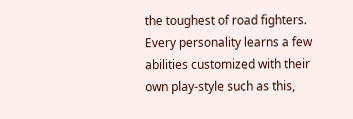the toughest of road fighters. Every personality learns a few abilities customized with their own play-style such as this,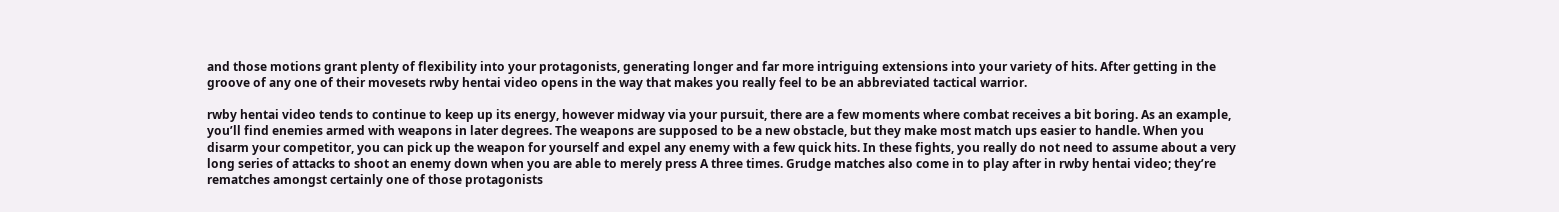and those motions grant plenty of flexibility into your protagonists, generating longer and far more intriguing extensions into your variety of hits. After getting in the groove of any one of their movesets rwby hentai video opens in the way that makes you really feel to be an abbreviated tactical warrior.

rwby hentai video tends to continue to keep up its energy, however midway via your pursuit, there are a few moments where combat receives a bit boring. As an example, you’ll find enemies armed with weapons in later degrees. The weapons are supposed to be a new obstacle, but they make most match ups easier to handle. When you disarm your competitor, you can pick up the weapon for yourself and expel any enemy with a few quick hits. In these fights, you really do not need to assume about a very long series of attacks to shoot an enemy down when you are able to merely press A three times. Grudge matches also come in to play after in rwby hentai video; they’re rematches amongst certainly one of those protagonists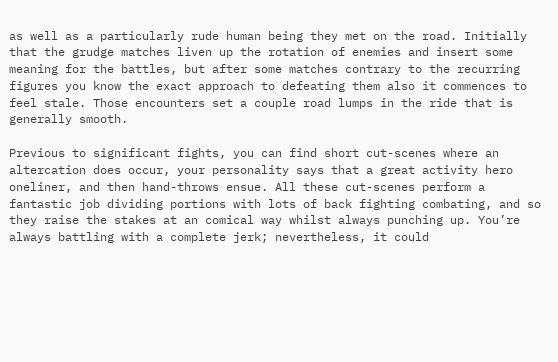as well as a particularly rude human being they met on the road. Initially that the grudge matches liven up the rotation of enemies and insert some meaning for the battles, but after some matches contrary to the recurring figures you know the exact approach to defeating them also it commences to feel stale. Those encounters set a couple road lumps in the ride that is generally smooth.

Previous to significant fights, you can find short cut-scenes where an altercation does occur, your personality says that a great activity hero oneliner, and then hand-throws ensue. All these cut-scenes perform a fantastic job dividing portions with lots of back fighting combating, and so they raise the stakes at an comical way whilst always punching up. You’re always battling with a complete jerk; nevertheless, it could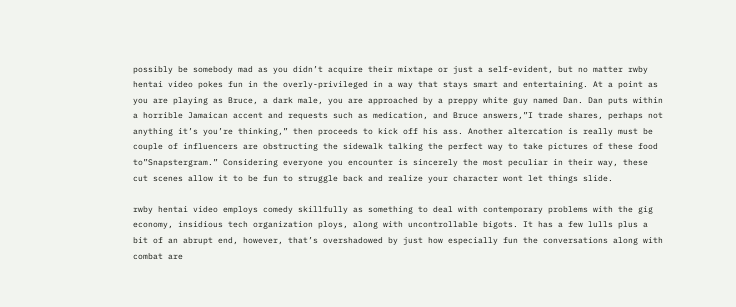possibly be somebody mad as you didn’t acquire their mixtape or just a self-evident, but no matter rwby hentai video pokes fun in the overly-privileged in a way that stays smart and entertaining. At a point as you are playing as Bruce, a dark male, you are approached by a preppy white guy named Dan. Dan puts within a horrible Jamaican accent and requests such as medication, and Bruce answers,”I trade shares, perhaps not anything it’s you’re thinking,” then proceeds to kick off his ass. Another altercation is really must be couple of influencers are obstructing the sidewalk talking the perfect way to take pictures of these food to”Snapstergram.” Considering everyone you encounter is sincerely the most peculiar in their way, these cut scenes allow it to be fun to struggle back and realize your character wont let things slide.

rwby hentai video employs comedy skillfully as something to deal with contemporary problems with the gig economy, insidious tech organization ploys, along with uncontrollable bigots. It has a few lulls plus a bit of an abrupt end, however, that’s overshadowed by just how especially fun the conversations along with combat are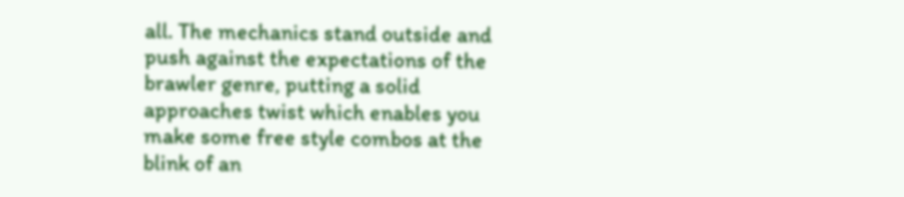all. The mechanics stand outside and push against the expectations of the brawler genre, putting a solid approaches twist which enables you make some free style combos at the blink of an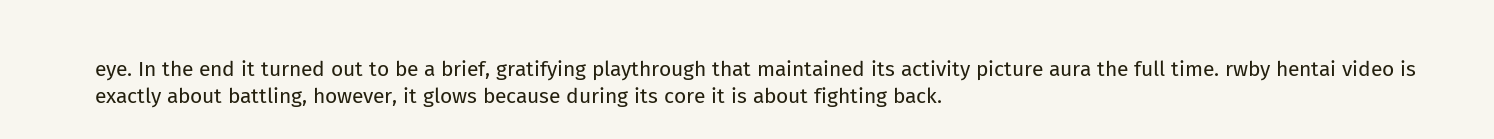eye. In the end it turned out to be a brief, gratifying playthrough that maintained its activity picture aura the full time. rwby hentai video is exactly about battling, however, it glows because during its core it is about fighting back.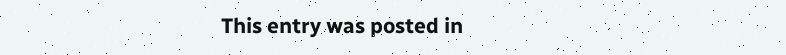This entry was posted in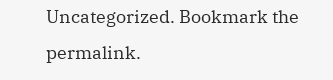Uncategorized. Bookmark the permalink.